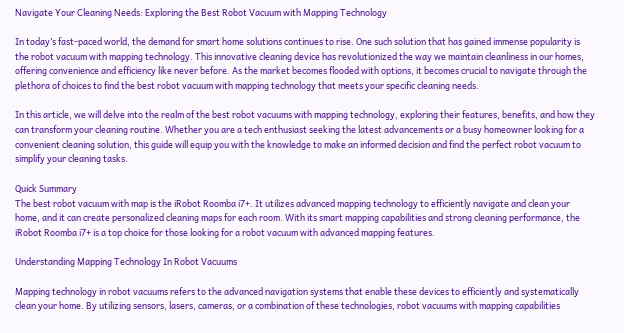Navigate Your Cleaning Needs: Exploring the Best Robot Vacuum with Mapping Technology

In today’s fast-paced world, the demand for smart home solutions continues to rise. One such solution that has gained immense popularity is the robot vacuum with mapping technology. This innovative cleaning device has revolutionized the way we maintain cleanliness in our homes, offering convenience and efficiency like never before. As the market becomes flooded with options, it becomes crucial to navigate through the plethora of choices to find the best robot vacuum with mapping technology that meets your specific cleaning needs.

In this article, we will delve into the realm of the best robot vacuums with mapping technology, exploring their features, benefits, and how they can transform your cleaning routine. Whether you are a tech enthusiast seeking the latest advancements or a busy homeowner looking for a convenient cleaning solution, this guide will equip you with the knowledge to make an informed decision and find the perfect robot vacuum to simplify your cleaning tasks.

Quick Summary
The best robot vacuum with map is the iRobot Roomba i7+. It utilizes advanced mapping technology to efficiently navigate and clean your home, and it can create personalized cleaning maps for each room. With its smart mapping capabilities and strong cleaning performance, the iRobot Roomba i7+ is a top choice for those looking for a robot vacuum with advanced mapping features.

Understanding Mapping Technology In Robot Vacuums

Mapping technology in robot vacuums refers to the advanced navigation systems that enable these devices to efficiently and systematically clean your home. By utilizing sensors, lasers, cameras, or a combination of these technologies, robot vacuums with mapping capabilities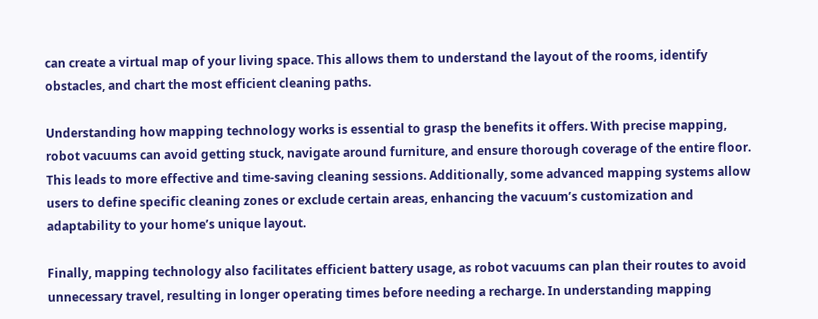can create a virtual map of your living space. This allows them to understand the layout of the rooms, identify obstacles, and chart the most efficient cleaning paths.

Understanding how mapping technology works is essential to grasp the benefits it offers. With precise mapping, robot vacuums can avoid getting stuck, navigate around furniture, and ensure thorough coverage of the entire floor. This leads to more effective and time-saving cleaning sessions. Additionally, some advanced mapping systems allow users to define specific cleaning zones or exclude certain areas, enhancing the vacuum’s customization and adaptability to your home’s unique layout.

Finally, mapping technology also facilitates efficient battery usage, as robot vacuums can plan their routes to avoid unnecessary travel, resulting in longer operating times before needing a recharge. In understanding mapping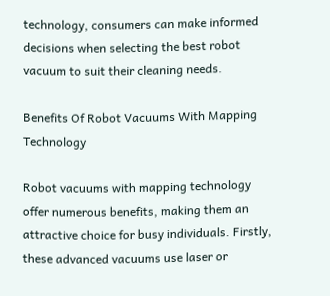technology, consumers can make informed decisions when selecting the best robot vacuum to suit their cleaning needs.

Benefits Of Robot Vacuums With Mapping Technology

Robot vacuums with mapping technology offer numerous benefits, making them an attractive choice for busy individuals. Firstly, these advanced vacuums use laser or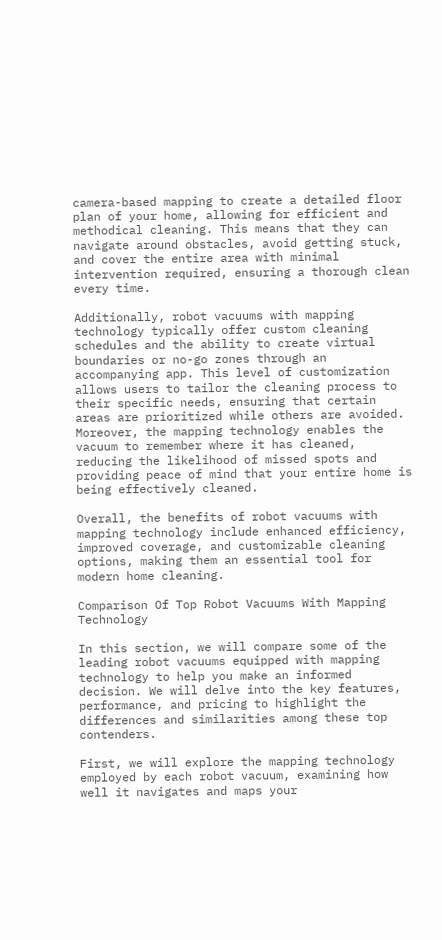camera-based mapping to create a detailed floor plan of your home, allowing for efficient and methodical cleaning. This means that they can navigate around obstacles, avoid getting stuck, and cover the entire area with minimal intervention required, ensuring a thorough clean every time.

Additionally, robot vacuums with mapping technology typically offer custom cleaning schedules and the ability to create virtual boundaries or no-go zones through an accompanying app. This level of customization allows users to tailor the cleaning process to their specific needs, ensuring that certain areas are prioritized while others are avoided. Moreover, the mapping technology enables the vacuum to remember where it has cleaned, reducing the likelihood of missed spots and providing peace of mind that your entire home is being effectively cleaned.

Overall, the benefits of robot vacuums with mapping technology include enhanced efficiency, improved coverage, and customizable cleaning options, making them an essential tool for modern home cleaning.

Comparison Of Top Robot Vacuums With Mapping Technology

In this section, we will compare some of the leading robot vacuums equipped with mapping technology to help you make an informed decision. We will delve into the key features, performance, and pricing to highlight the differences and similarities among these top contenders.

First, we will explore the mapping technology employed by each robot vacuum, examining how well it navigates and maps your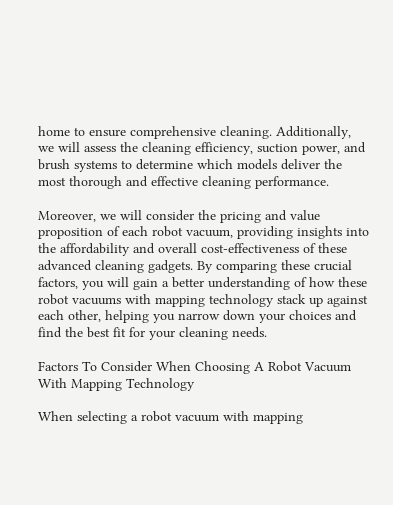home to ensure comprehensive cleaning. Additionally, we will assess the cleaning efficiency, suction power, and brush systems to determine which models deliver the most thorough and effective cleaning performance.

Moreover, we will consider the pricing and value proposition of each robot vacuum, providing insights into the affordability and overall cost-effectiveness of these advanced cleaning gadgets. By comparing these crucial factors, you will gain a better understanding of how these robot vacuums with mapping technology stack up against each other, helping you narrow down your choices and find the best fit for your cleaning needs.

Factors To Consider When Choosing A Robot Vacuum With Mapping Technology

When selecting a robot vacuum with mapping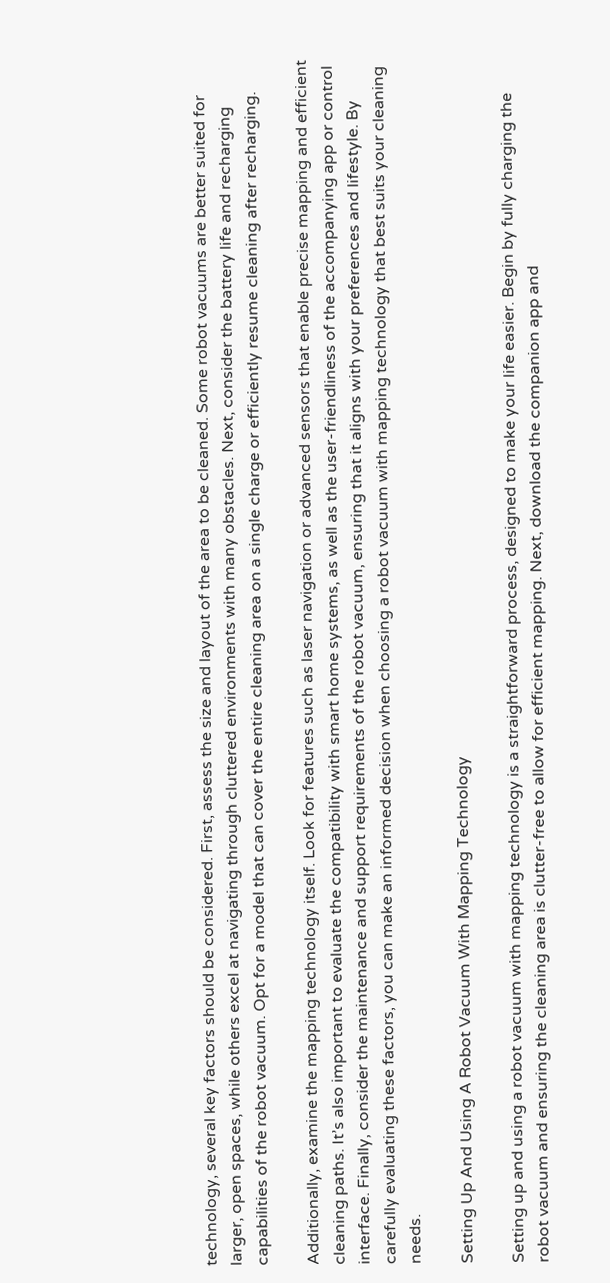technology, several key factors should be considered. First, assess the size and layout of the area to be cleaned. Some robot vacuums are better suited for larger, open spaces, while others excel at navigating through cluttered environments with many obstacles. Next, consider the battery life and recharging capabilities of the robot vacuum. Opt for a model that can cover the entire cleaning area on a single charge or efficiently resume cleaning after recharging.

Additionally, examine the mapping technology itself. Look for features such as laser navigation or advanced sensors that enable precise mapping and efficient cleaning paths. It’s also important to evaluate the compatibility with smart home systems, as well as the user-friendliness of the accompanying app or control interface. Finally, consider the maintenance and support requirements of the robot vacuum, ensuring that it aligns with your preferences and lifestyle. By carefully evaluating these factors, you can make an informed decision when choosing a robot vacuum with mapping technology that best suits your cleaning needs.

Setting Up And Using A Robot Vacuum With Mapping Technology

Setting up and using a robot vacuum with mapping technology is a straightforward process, designed to make your life easier. Begin by fully charging the robot vacuum and ensuring the cleaning area is clutter-free to allow for efficient mapping. Next, download the companion app and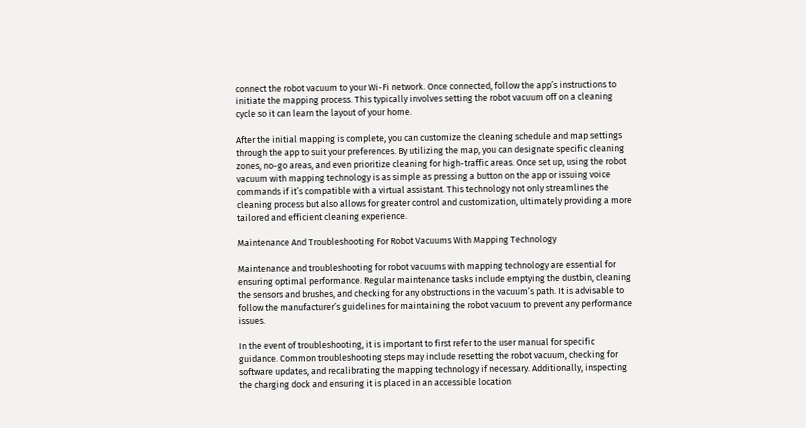connect the robot vacuum to your Wi-Fi network. Once connected, follow the app’s instructions to initiate the mapping process. This typically involves setting the robot vacuum off on a cleaning cycle so it can learn the layout of your home.

After the initial mapping is complete, you can customize the cleaning schedule and map settings through the app to suit your preferences. By utilizing the map, you can designate specific cleaning zones, no-go areas, and even prioritize cleaning for high-traffic areas. Once set up, using the robot vacuum with mapping technology is as simple as pressing a button on the app or issuing voice commands if it’s compatible with a virtual assistant. This technology not only streamlines the cleaning process but also allows for greater control and customization, ultimately providing a more tailored and efficient cleaning experience.

Maintenance And Troubleshooting For Robot Vacuums With Mapping Technology

Maintenance and troubleshooting for robot vacuums with mapping technology are essential for ensuring optimal performance. Regular maintenance tasks include emptying the dustbin, cleaning the sensors and brushes, and checking for any obstructions in the vacuum’s path. It is advisable to follow the manufacturer’s guidelines for maintaining the robot vacuum to prevent any performance issues.

In the event of troubleshooting, it is important to first refer to the user manual for specific guidance. Common troubleshooting steps may include resetting the robot vacuum, checking for software updates, and recalibrating the mapping technology if necessary. Additionally, inspecting the charging dock and ensuring it is placed in an accessible location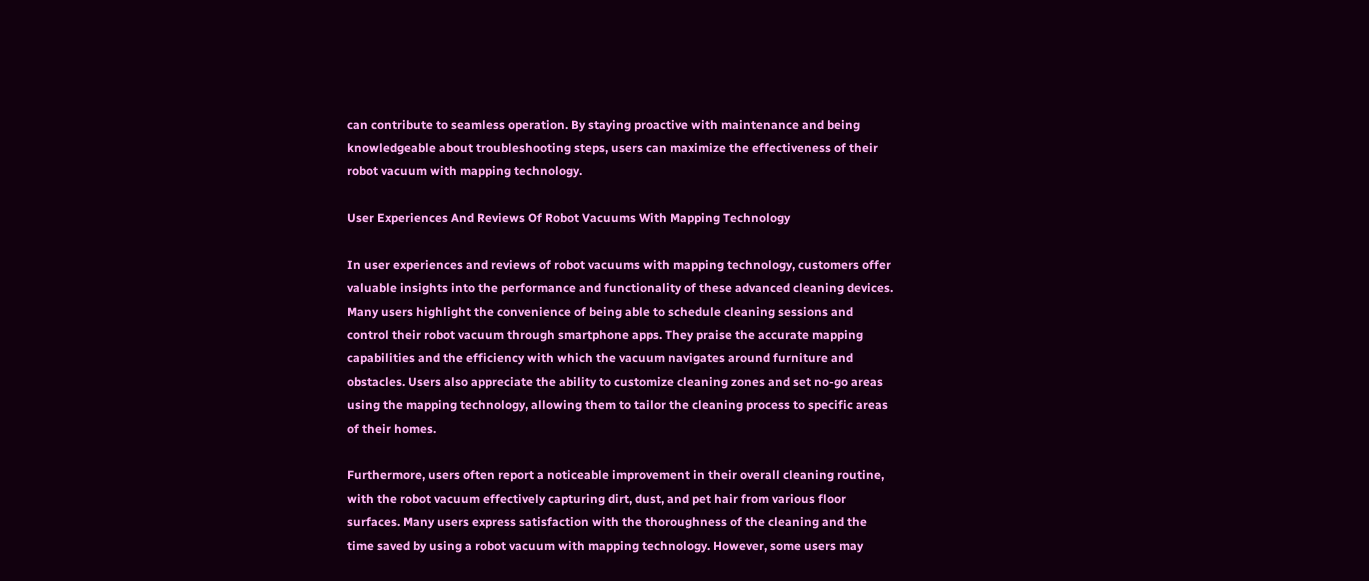can contribute to seamless operation. By staying proactive with maintenance and being knowledgeable about troubleshooting steps, users can maximize the effectiveness of their robot vacuum with mapping technology.

User Experiences And Reviews Of Robot Vacuums With Mapping Technology

In user experiences and reviews of robot vacuums with mapping technology, customers offer valuable insights into the performance and functionality of these advanced cleaning devices. Many users highlight the convenience of being able to schedule cleaning sessions and control their robot vacuum through smartphone apps. They praise the accurate mapping capabilities and the efficiency with which the vacuum navigates around furniture and obstacles. Users also appreciate the ability to customize cleaning zones and set no-go areas using the mapping technology, allowing them to tailor the cleaning process to specific areas of their homes.

Furthermore, users often report a noticeable improvement in their overall cleaning routine, with the robot vacuum effectively capturing dirt, dust, and pet hair from various floor surfaces. Many users express satisfaction with the thoroughness of the cleaning and the time saved by using a robot vacuum with mapping technology. However, some users may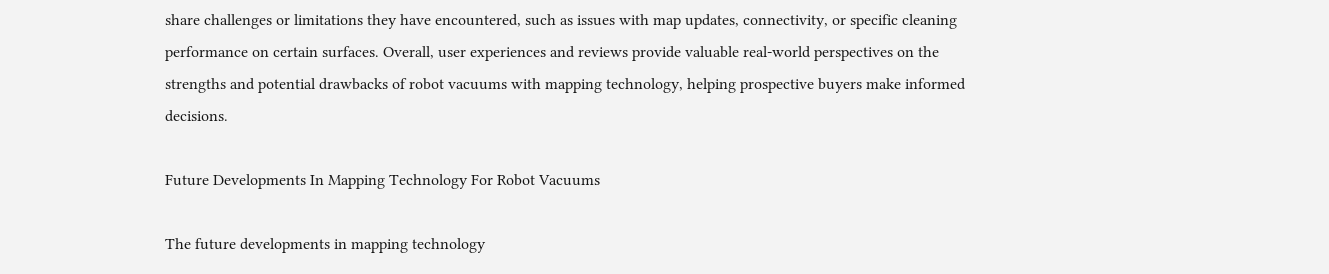share challenges or limitations they have encountered, such as issues with map updates, connectivity, or specific cleaning performance on certain surfaces. Overall, user experiences and reviews provide valuable real-world perspectives on the strengths and potential drawbacks of robot vacuums with mapping technology, helping prospective buyers make informed decisions.

Future Developments In Mapping Technology For Robot Vacuums

The future developments in mapping technology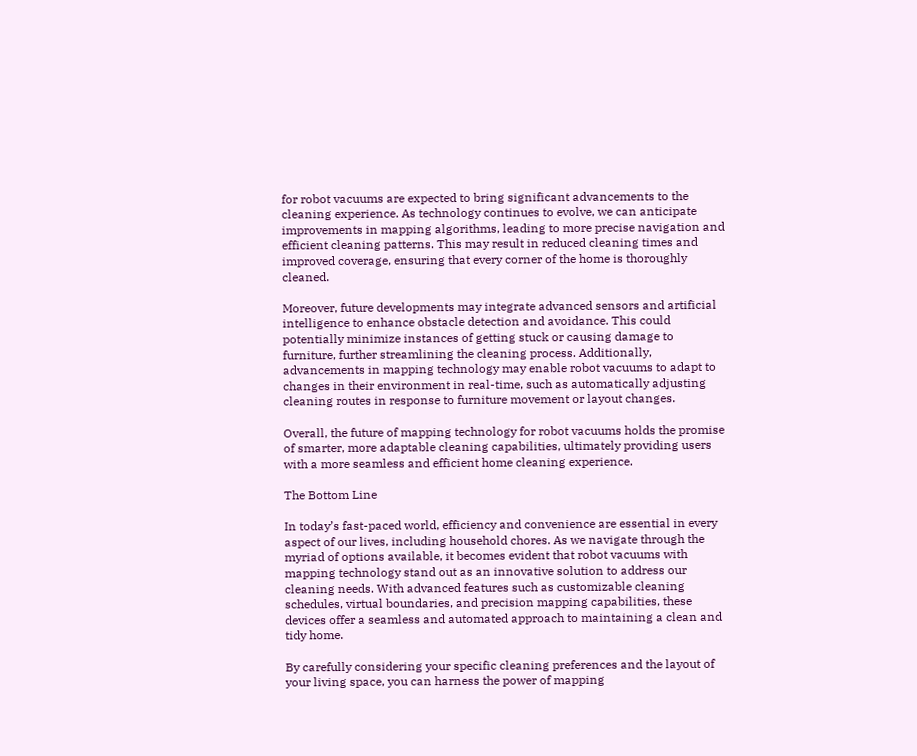for robot vacuums are expected to bring significant advancements to the cleaning experience. As technology continues to evolve, we can anticipate improvements in mapping algorithms, leading to more precise navigation and efficient cleaning patterns. This may result in reduced cleaning times and improved coverage, ensuring that every corner of the home is thoroughly cleaned.

Moreover, future developments may integrate advanced sensors and artificial intelligence to enhance obstacle detection and avoidance. This could potentially minimize instances of getting stuck or causing damage to furniture, further streamlining the cleaning process. Additionally, advancements in mapping technology may enable robot vacuums to adapt to changes in their environment in real-time, such as automatically adjusting cleaning routes in response to furniture movement or layout changes.

Overall, the future of mapping technology for robot vacuums holds the promise of smarter, more adaptable cleaning capabilities, ultimately providing users with a more seamless and efficient home cleaning experience.

The Bottom Line

In today’s fast-paced world, efficiency and convenience are essential in every aspect of our lives, including household chores. As we navigate through the myriad of options available, it becomes evident that robot vacuums with mapping technology stand out as an innovative solution to address our cleaning needs. With advanced features such as customizable cleaning schedules, virtual boundaries, and precision mapping capabilities, these devices offer a seamless and automated approach to maintaining a clean and tidy home.

By carefully considering your specific cleaning preferences and the layout of your living space, you can harness the power of mapping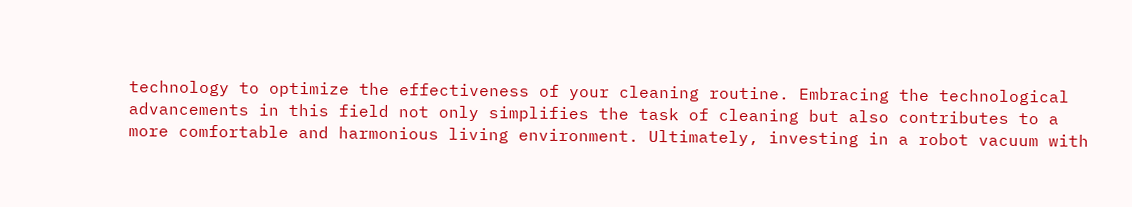technology to optimize the effectiveness of your cleaning routine. Embracing the technological advancements in this field not only simplifies the task of cleaning but also contributes to a more comfortable and harmonious living environment. Ultimately, investing in a robot vacuum with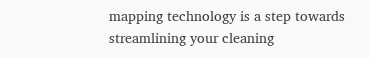mapping technology is a step towards streamlining your cleaning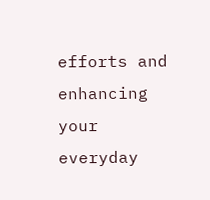efforts and enhancing your everyday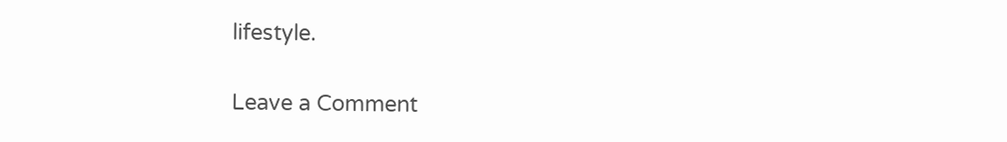lifestyle.

Leave a Comment